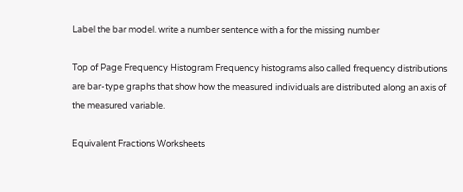Label the bar model. write a number sentence with a for the missing number

Top of Page Frequency Histogram Frequency histograms also called frequency distributions are bar-type graphs that show how the measured individuals are distributed along an axis of the measured variable.

Equivalent Fractions Worksheets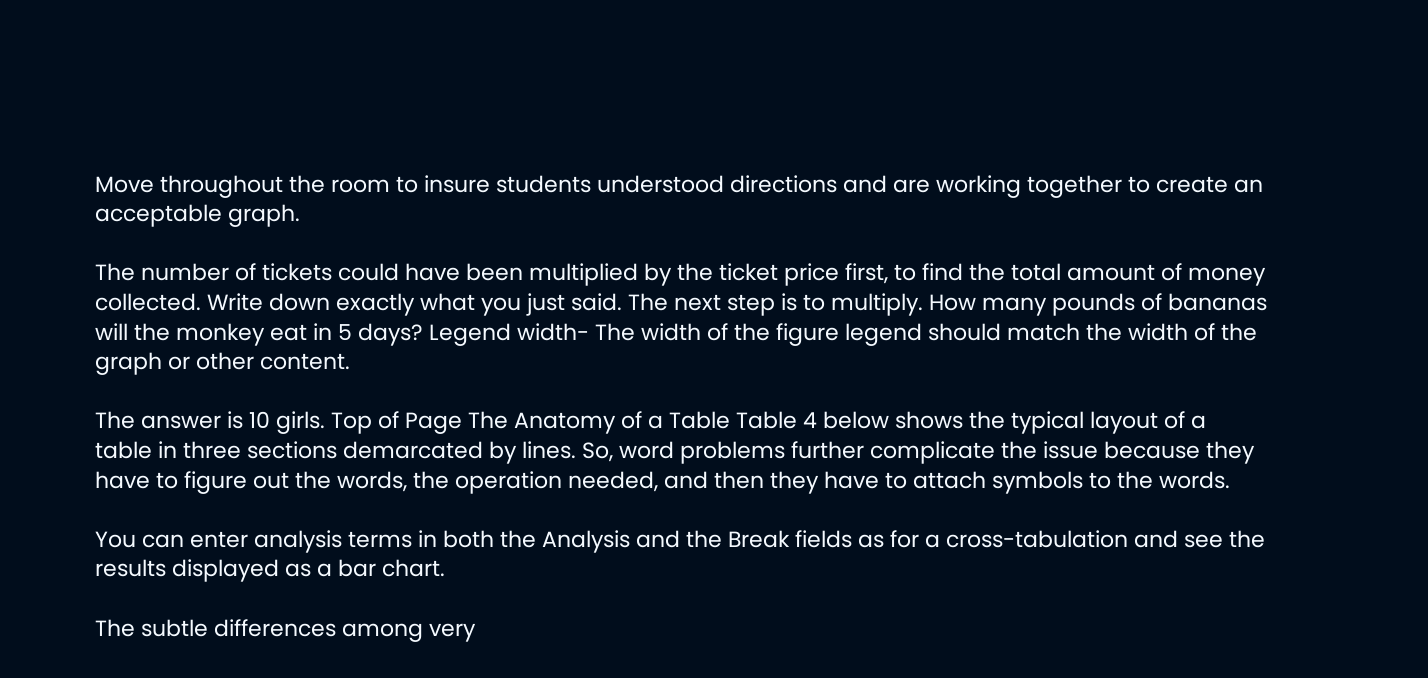Move throughout the room to insure students understood directions and are working together to create an acceptable graph.

The number of tickets could have been multiplied by the ticket price first, to find the total amount of money collected. Write down exactly what you just said. The next step is to multiply. How many pounds of bananas will the monkey eat in 5 days? Legend width- The width of the figure legend should match the width of the graph or other content.

The answer is 10 girls. Top of Page The Anatomy of a Table Table 4 below shows the typical layout of a table in three sections demarcated by lines. So, word problems further complicate the issue because they have to figure out the words, the operation needed, and then they have to attach symbols to the words.

You can enter analysis terms in both the Analysis and the Break fields as for a cross-tabulation and see the results displayed as a bar chart.

The subtle differences among very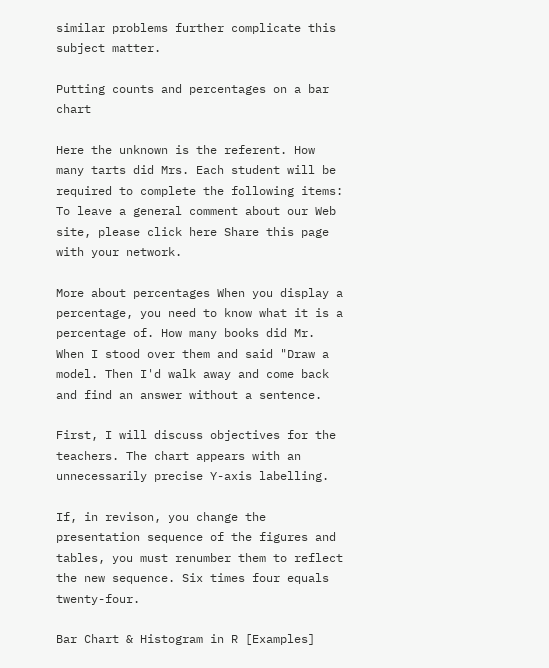similar problems further complicate this subject matter.

Putting counts and percentages on a bar chart

Here the unknown is the referent. How many tarts did Mrs. Each student will be required to complete the following items: To leave a general comment about our Web site, please click here Share this page with your network.

More about percentages When you display a percentage, you need to know what it is a percentage of. How many books did Mr. When I stood over them and said "Draw a model. Then I'd walk away and come back and find an answer without a sentence.

First, I will discuss objectives for the teachers. The chart appears with an unnecessarily precise Y-axis labelling.

If, in revison, you change the presentation sequence of the figures and tables, you must renumber them to reflect the new sequence. Six times four equals twenty-four.

Bar Chart & Histogram in R [Examples]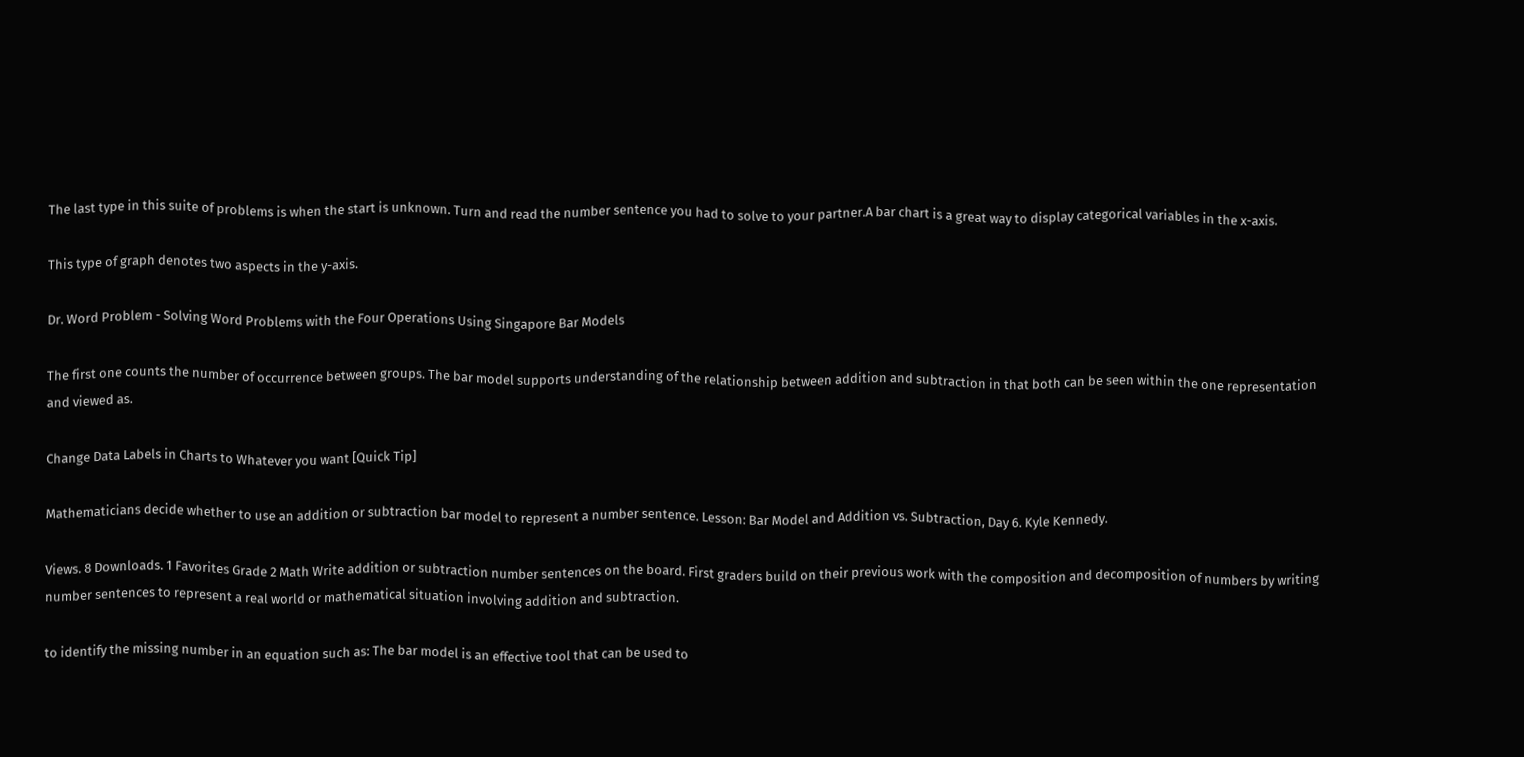The last type in this suite of problems is when the start is unknown. Turn and read the number sentence you had to solve to your partner.A bar chart is a great way to display categorical variables in the x-axis.

This type of graph denotes two aspects in the y-axis.

Dr. Word Problem - Solving Word Problems with the Four Operations Using Singapore Bar Models

The first one counts the number of occurrence between groups. The bar model supports understanding of the relationship between addition and subtraction in that both can be seen within the one representation and viewed as.

Change Data Labels in Charts to Whatever you want [Quick Tip]

Mathematicians decide whether to use an addition or subtraction bar model to represent a number sentence. Lesson: Bar Model and Addition vs. Subtraction, Day 6. Kyle Kennedy.

Views. 8 Downloads. 1 Favorites Grade 2 Math Write addition or subtraction number sentences on the board. First graders build on their previous work with the composition and decomposition of numbers by writing number sentences to represent a real world or mathematical situation involving addition and subtraction.

to identify the missing number in an equation such as: The bar model is an effective tool that can be used to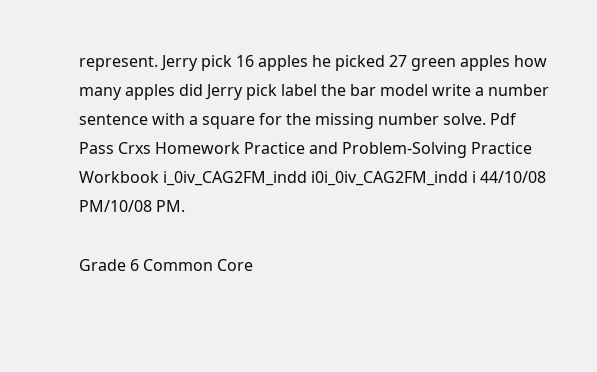represent. Jerry pick 16 apples he picked 27 green apples how many apples did Jerry pick label the bar model write a number sentence with a square for the missing number solve. Pdf Pass Crxs Homework Practice and Problem-Solving Practice Workbook i_0iv_CAG2FM_indd i0i_0iv_CAG2FM_indd i 44/10/08 PM/10/08 PM.

Grade 6 Common Core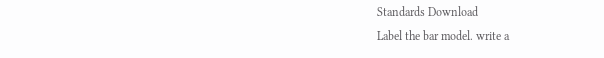Standards Download
Label the bar model. write a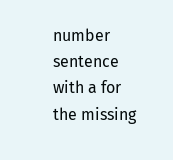number sentence with a for the missing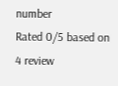number
Rated 0/5 based on 4 review